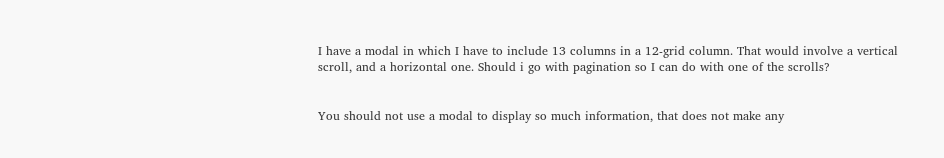I have a modal in which I have to include 13 columns in a 12-grid column. That would involve a vertical scroll, and a horizontal one. Should i go with pagination so I can do with one of the scrolls?


You should not use a modal to display so much information, that does not make any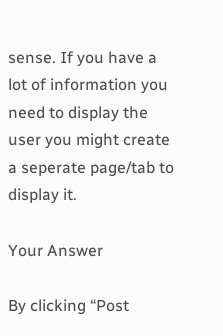sense. If you have a lot of information you need to display the user you might create a seperate page/tab to display it.

Your Answer

By clicking “Post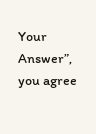Your Answer”, you agree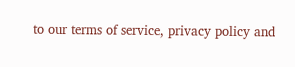to our terms of service, privacy policy and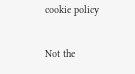cookie policy

Not the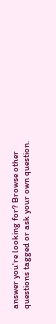answer you're looking for? Browse other questions tagged or ask your own question.